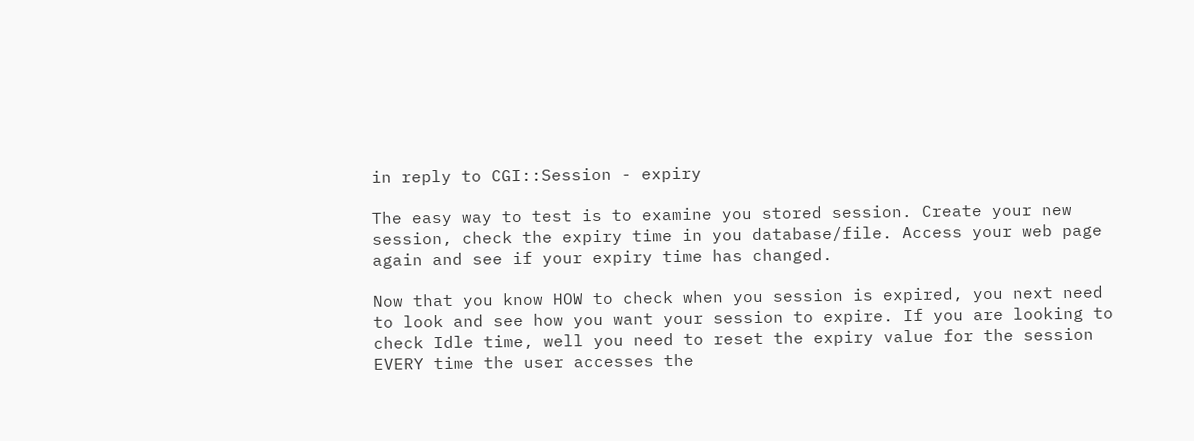in reply to CGI::Session - expiry

The easy way to test is to examine you stored session. Create your new session, check the expiry time in you database/file. Access your web page again and see if your expiry time has changed.

Now that you know HOW to check when you session is expired, you next need to look and see how you want your session to expire. If you are looking to check Idle time, well you need to reset the expiry value for the session EVERY time the user accesses the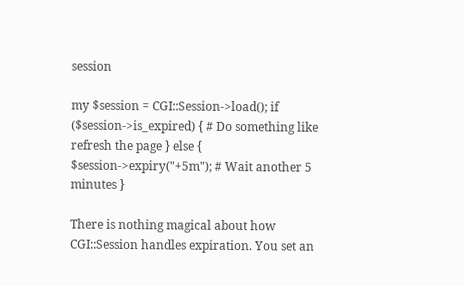session

my $session = CGI::Session->load(); if ($session->is_expired) { # Do something like refresh the page } else { $session->expiry("+5m"); # Wait another 5 minutes }

There is nothing magical about how CGI::Session handles expiration. You set an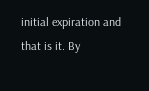initial expiration and that is it. By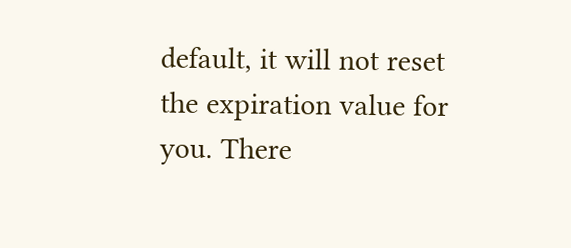default, it will not reset the expiration value for you. There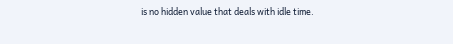is no hidden value that deals with idle time.